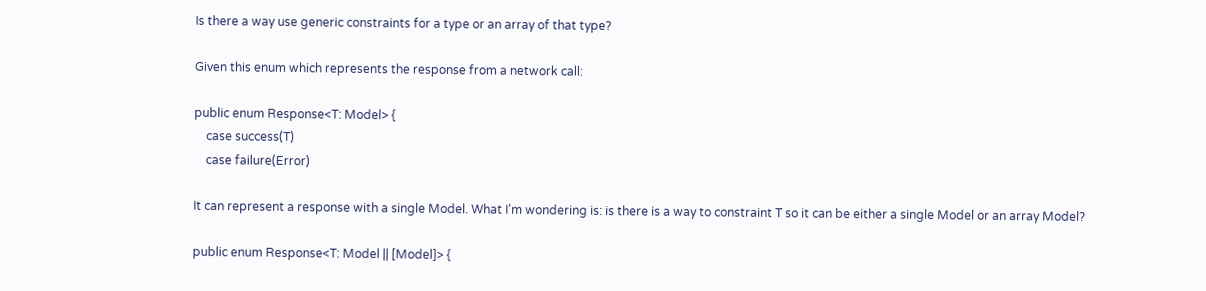Is there a way use generic constraints for a type or an array of that type?

Given this enum which represents the response from a network call:

public enum Response<T: Model> {
    case success(T)
    case failure(Error)

It can represent a response with a single Model. What I'm wondering is: is there is a way to constraint T so it can be either a single Model or an array Model?

public enum Response<T: Model || [Model]> {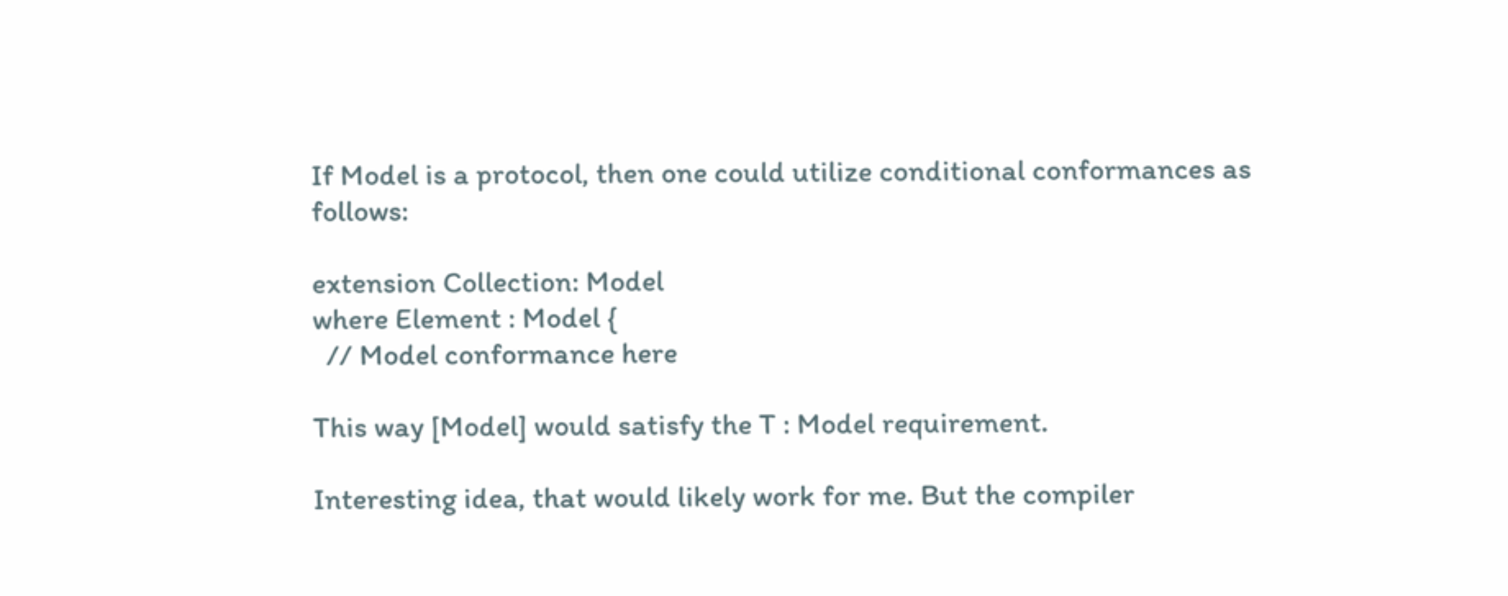If Model is a protocol, then one could utilize conditional conformances as follows:

extension Collection: Model
where Element : Model {
  // Model conformance here

This way [Model] would satisfy the T : Model requirement.

Interesting idea, that would likely work for me. But the compiler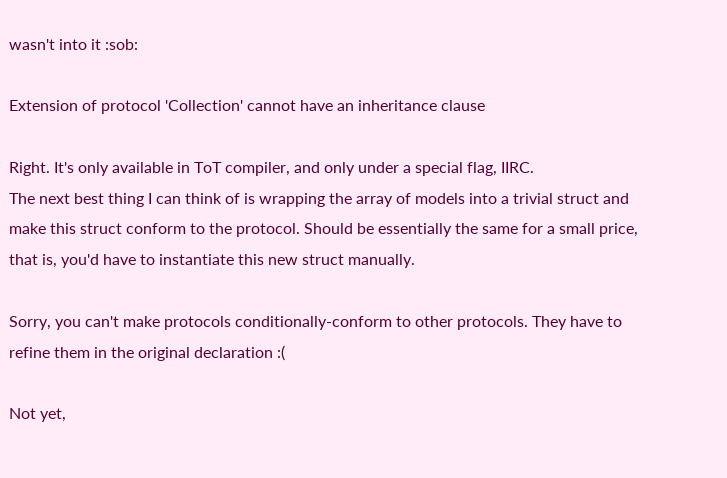wasn't into it :sob:

Extension of protocol 'Collection' cannot have an inheritance clause

Right. It's only available in ToT compiler, and only under a special flag, IIRC.
The next best thing I can think of is wrapping the array of models into a trivial struct and make this struct conform to the protocol. Should be essentially the same for a small price, that is, you'd have to instantiate this new struct manually.

Sorry, you can't make protocols conditionally-conform to other protocols. They have to refine them in the original declaration :(

Not yet,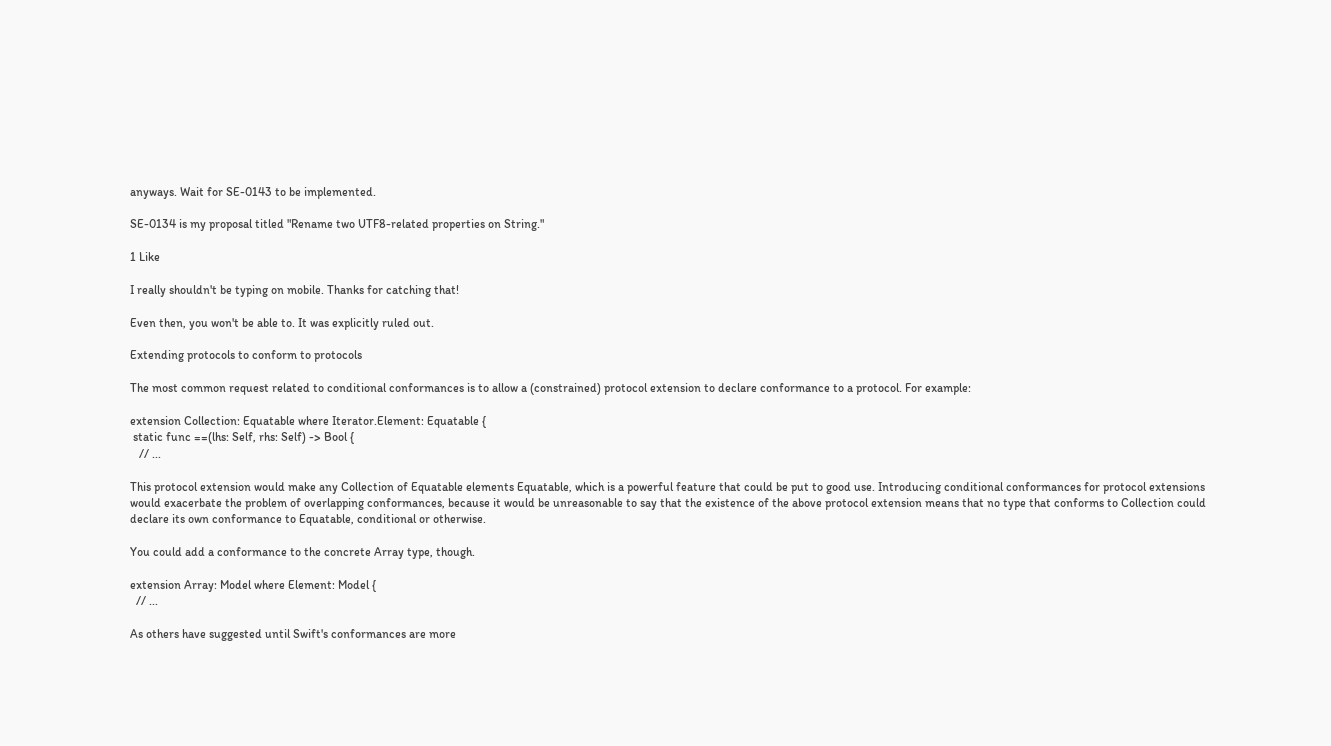anyways. Wait for SE-0143 to be implemented.

SE-0134 is my proposal titled "Rename two UTF8-related properties on String."

1 Like

I really shouldn't be typing on mobile. Thanks for catching that!

Even then, you won't be able to. It was explicitly ruled out.

Extending protocols to conform to protocols

The most common request related to conditional conformances is to allow a (constrained) protocol extension to declare conformance to a protocol. For example:

extension Collection: Equatable where Iterator.Element: Equatable {
 static func ==(lhs: Self, rhs: Self) -> Bool {
   // ...

This protocol extension would make any Collection of Equatable elements Equatable, which is a powerful feature that could be put to good use. Introducing conditional conformances for protocol extensions would exacerbate the problem of overlapping conformances, because it would be unreasonable to say that the existence of the above protocol extension means that no type that conforms to Collection could declare its own conformance to Equatable, conditional or otherwise.

You could add a conformance to the concrete Array type, though.

extension Array: Model where Element: Model {
  // ...

As others have suggested until Swift's conformances are more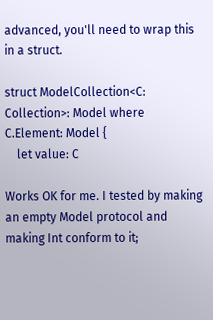advanced, you'll need to wrap this in a struct.

struct ModelCollection<C: Collection>: Model where C.Element: Model {
    let value: C

Works OK for me. I tested by making an empty Model protocol and making Int conform to it;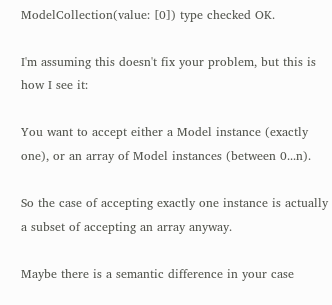ModelCollection(value: [0]) type checked OK.

I'm assuming this doesn't fix your problem, but this is how I see it:

You want to accept either a Model instance (exactly one), or an array of Model instances (between 0...n).

So the case of accepting exactly one instance is actually a subset of accepting an array anyway.

Maybe there is a semantic difference in your case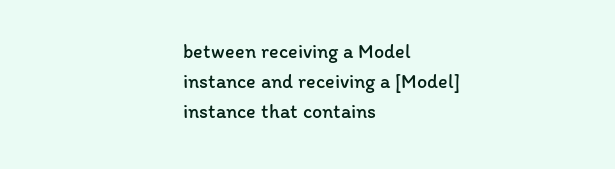between receiving a Model instance and receiving a [Model] instance that contains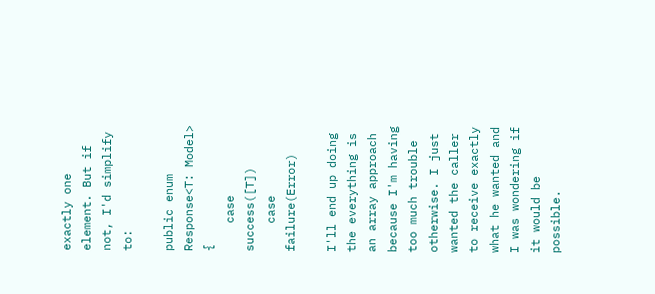exactly one element. But if not, I'd simplify to:

public enum Response<T: Model> {
    case success([T])
    case failure(Error)

I'll end up doing the everything is an array approach because I'm having too much trouble otherwise. I just wanted the caller to receive exactly what he wanted and I was wondering if it would be possible.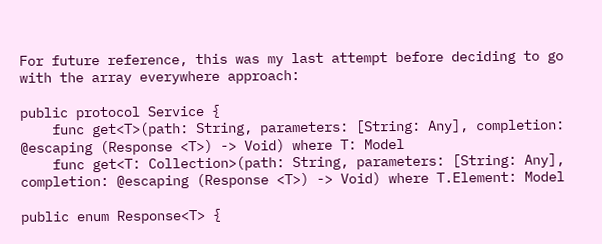For future reference, this was my last attempt before deciding to go with the array everywhere approach:

public protocol Service {
    func get<T>(path: String, parameters: [String: Any], completion: @escaping (Response <T>) -> Void) where T: Model
    func get<T: Collection>(path: String, parameters: [String: Any], completion: @escaping (Response <T>) -> Void) where T.Element: Model

public enum Response<T> {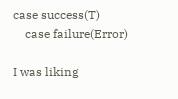case success(T)
    case failure(Error)

I was liking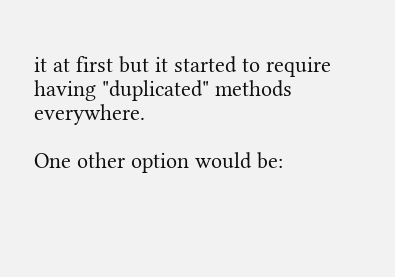it at first but it started to require having "duplicated" methods everywhere.

One other option would be: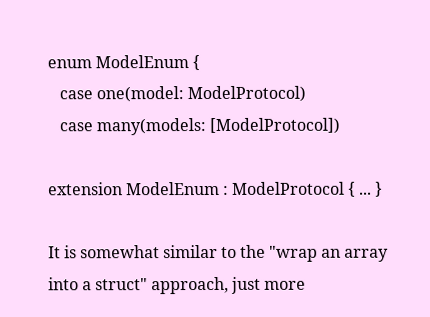enum ModelEnum {
   case one(model: ModelProtocol)
   case many(models: [ModelProtocol])

extension ModelEnum : ModelProtocol { ... }

It is somewhat similar to the "wrap an array into a struct" approach, just more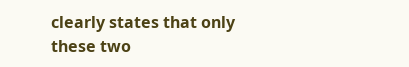clearly states that only these two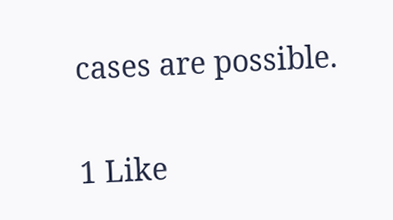cases are possible.

1 Like